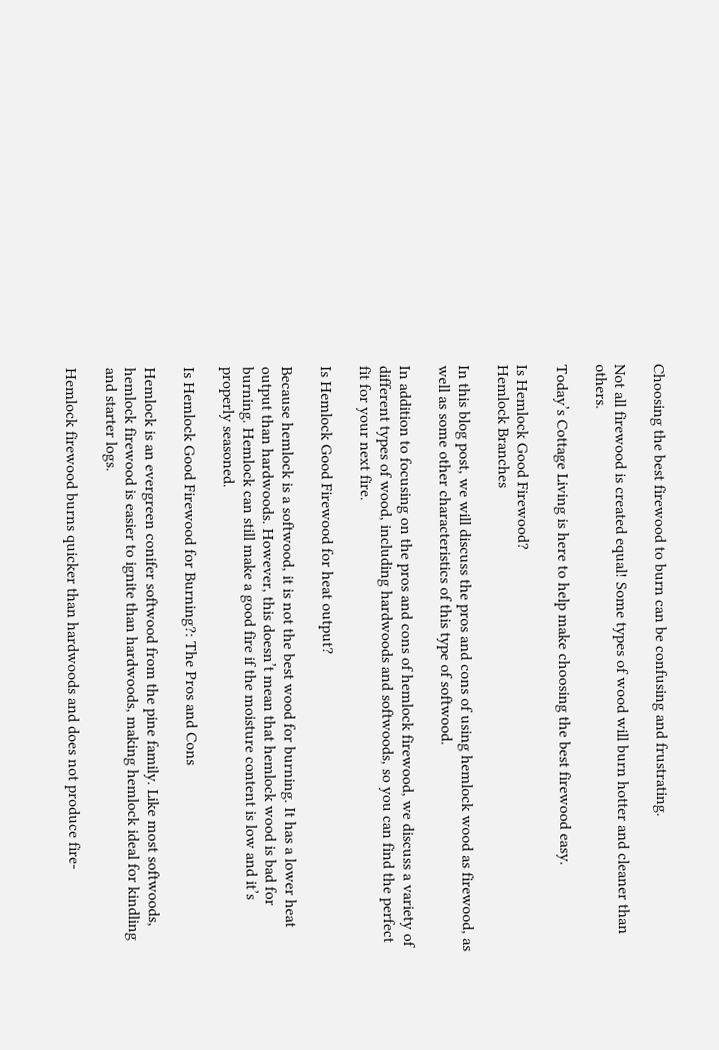Choosing the best firewood to burn can be confusing and frustrating.

Not all firewood is created equal! Some types of wood will burn hotter and cleaner than others.

Today’s Cottage Living is here to help make choosing the best firewood easy.

Is Hemlock Good Firewood?
Hemlock Branches

In this blog post, we will discuss the pros and cons of using hemlock wood as firewood, as well as some other characteristics of this type of softwood.

In addition to focusing on the pros and cons of hemlock firewood, we discuss a variety of different types of wood, including hardwoods and softwoods, so you can find the perfect fit for your next fire.

Is Hemlock Good Firewood for heat output?

Because hemlock is a softwood, it is not the best wood for burning. It has a lower heat output than hardwoods. However, this doesn’t mean that hemlock wood is bad for burning. Hemlock can still make a good fire if the moisture content is low and it’s properly seasoned.

Is Hemlock Good Firewood for Burning?: The Pros and Cons

Hemlock is an evergreen conifer softwood from the pine family. Like most softwoods, hemlock firewood is easier to ignite than hardwoods, making hemlock ideal for kindling and starter logs.

Hemlock firewood burns quicker than hardwoods and does not produce fire-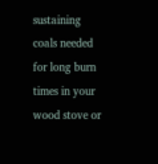sustaining coals needed for long burn times in your wood stove or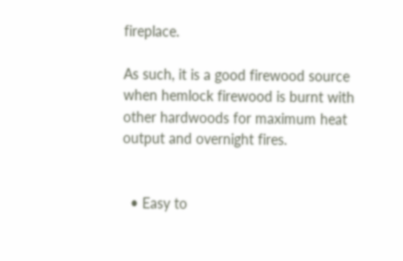fireplace.

As such, it is a good firewood source when hemlock firewood is burnt with other hardwoods for maximum heat output and overnight fires.


  • Easy to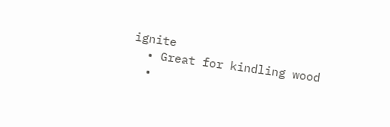ignite
  • Great for kindling wood
  •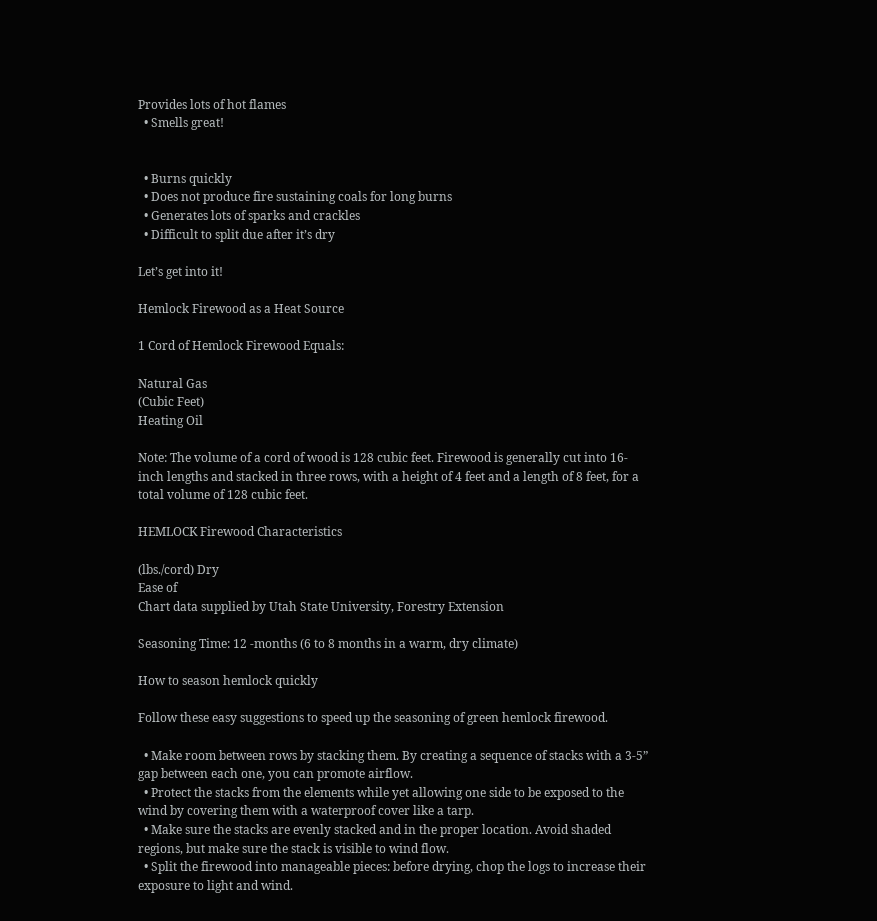Provides lots of hot flames
  • Smells great!


  • Burns quickly
  • Does not produce fire sustaining coals for long burns
  • Generates lots of sparks and crackles
  • Difficult to split due after it’s dry

Let’s get into it!

Hemlock Firewood as a Heat Source

1 Cord of Hemlock Firewood Equals:

Natural Gas
(Cubic Feet)
Heating Oil

Note: The volume of a cord of wood is 128 cubic feet. Firewood is generally cut into 16-inch lengths and stacked in three rows, with a height of 4 feet and a length of 8 feet, for a total volume of 128 cubic feet.

HEMLOCK Firewood Characteristics

(lbs./cord) Dry
Ease of
Chart data supplied by Utah State University, Forestry Extension

Seasoning Time: 12 -months (6 to 8 months in a warm, dry climate)

How to season hemlock quickly

Follow these easy suggestions to speed up the seasoning of green hemlock firewood.

  • Make room between rows by stacking them. By creating a sequence of stacks with a 3-5” gap between each one, you can promote airflow.
  • Protect the stacks from the elements while yet allowing one side to be exposed to the wind by covering them with a waterproof cover like a tarp.
  • Make sure the stacks are evenly stacked and in the proper location. Avoid shaded regions, but make sure the stack is visible to wind flow.
  • Split the firewood into manageable pieces: before drying, chop the logs to increase their exposure to light and wind.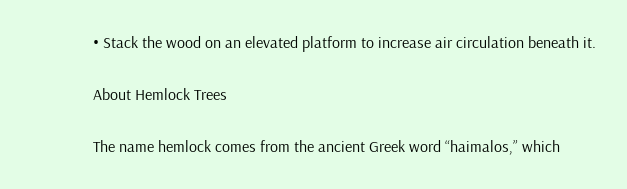• Stack the wood on an elevated platform to increase air circulation beneath it.

About Hemlock Trees

The name hemlock comes from the ancient Greek word “haimalos,” which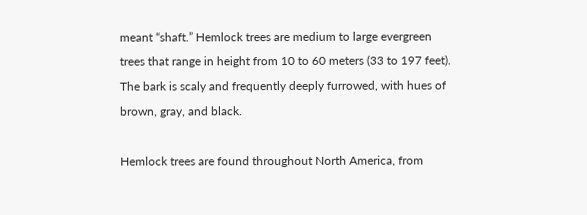meant “shaft.” Hemlock trees are medium to large evergreen trees that range in height from 10 to 60 meters (33 to 197 feet). The bark is scaly and frequently deeply furrowed, with hues of brown, gray, and black.

Hemlock trees are found throughout North America, from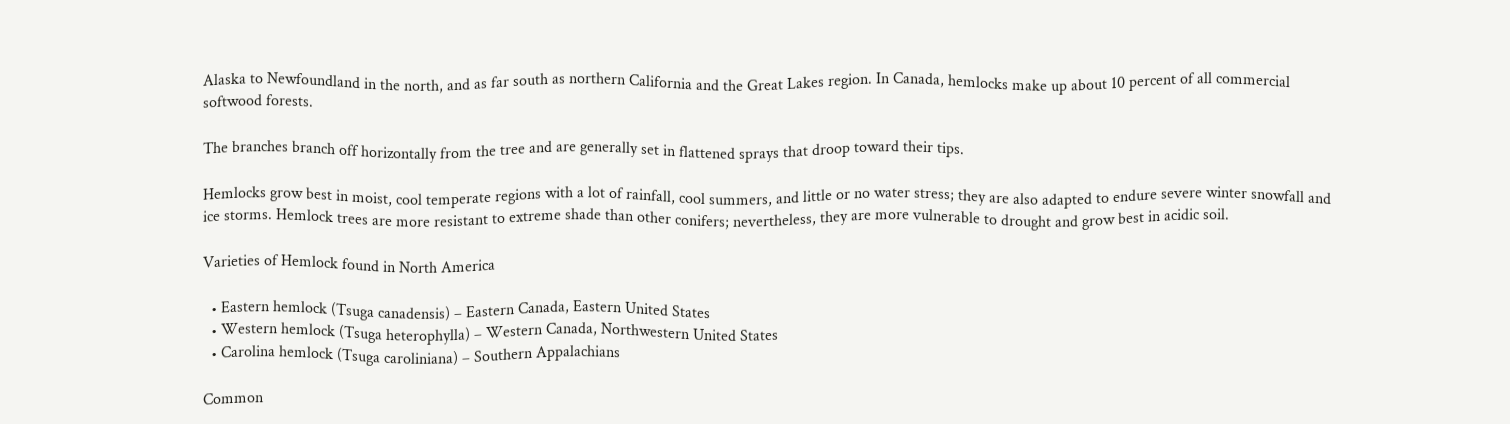Alaska to Newfoundland in the north, and as far south as northern California and the Great Lakes region. In Canada, hemlocks make up about 10 percent of all commercial softwood forests.

The branches branch off horizontally from the tree and are generally set in flattened sprays that droop toward their tips.

Hemlocks grow best in moist, cool temperate regions with a lot of rainfall, cool summers, and little or no water stress; they are also adapted to endure severe winter snowfall and ice storms. Hemlock trees are more resistant to extreme shade than other conifers; nevertheless, they are more vulnerable to drought and grow best in acidic soil.

Varieties of Hemlock found in North America

  • Eastern hemlock (Tsuga canadensis) – Eastern Canada, Eastern United States
  • Western hemlock (Tsuga heterophylla) – Western Canada, Northwestern United States
  • Carolina hemlock (Tsuga caroliniana) – Southern Appalachians

Common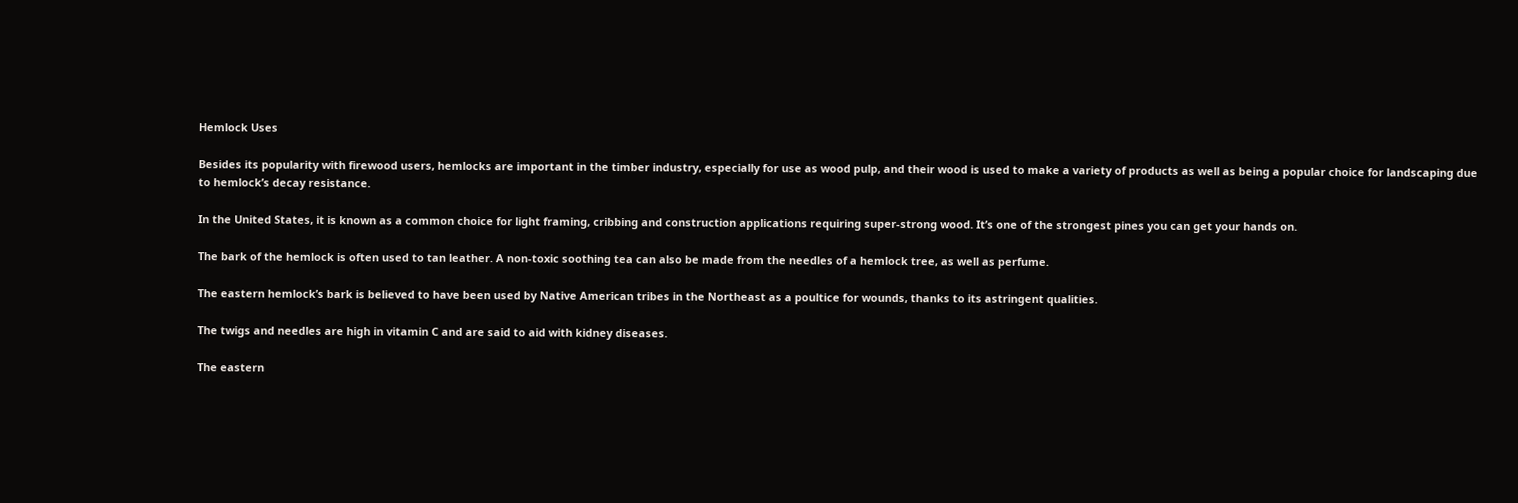Hemlock Uses

Besides its popularity with firewood users, hemlocks are important in the timber industry, especially for use as wood pulp, and their wood is used to make a variety of products as well as being a popular choice for landscaping due to hemlock’s decay resistance.

In the United States, it is known as a common choice for light framing, cribbing and construction applications requiring super-strong wood. It’s one of the strongest pines you can get your hands on.

The bark of the hemlock is often used to tan leather. A non-toxic soothing tea can also be made from the needles of a hemlock tree, as well as perfume.

The eastern hemlock’s bark is believed to have been used by Native American tribes in the Northeast as a poultice for wounds, thanks to its astringent qualities.

The twigs and needles are high in vitamin C and are said to aid with kidney diseases.

The eastern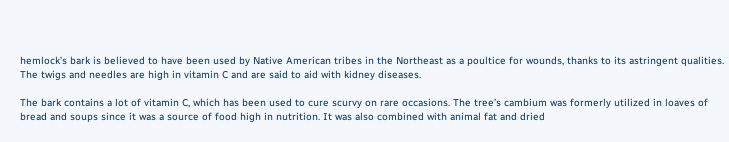hemlock’s bark is believed to have been used by Native American tribes in the Northeast as a poultice for wounds, thanks to its astringent qualities. The twigs and needles are high in vitamin C and are said to aid with kidney diseases.

The bark contains a lot of vitamin C, which has been used to cure scurvy on rare occasions. The tree’s cambium was formerly utilized in loaves of bread and soups since it was a source of food high in nutrition. It was also combined with animal fat and dried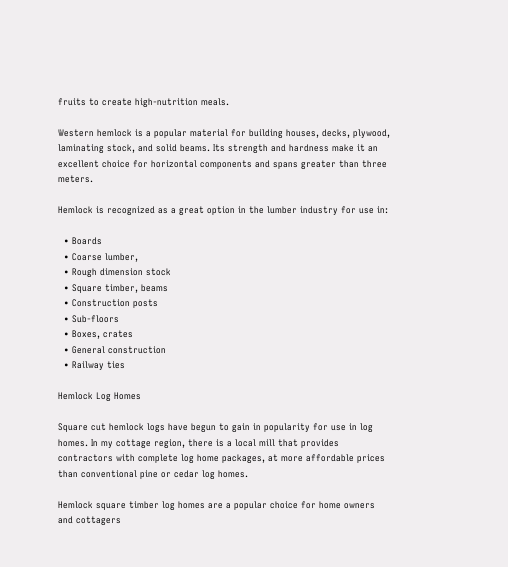fruits to create high-nutrition meals.

Western hemlock is a popular material for building houses, decks, plywood, laminating stock, and solid beams. Its strength and hardness make it an excellent choice for horizontal components and spans greater than three meters.

Hemlock is recognized as a great option in the lumber industry for use in:

  • Boards
  • Coarse lumber,
  • Rough dimension stock
  • Square timber, beams
  • Construction posts
  • Sub-floors
  • Boxes, crates
  • General construction
  • Railway ties

Hemlock Log Homes

Square cut hemlock logs have begun to gain in popularity for use in log homes. In my cottage region, there is a local mill that provides contractors with complete log home packages, at more affordable prices than conventional pine or cedar log homes.

Hemlock square timber log homes are a popular choice for home owners and cottagers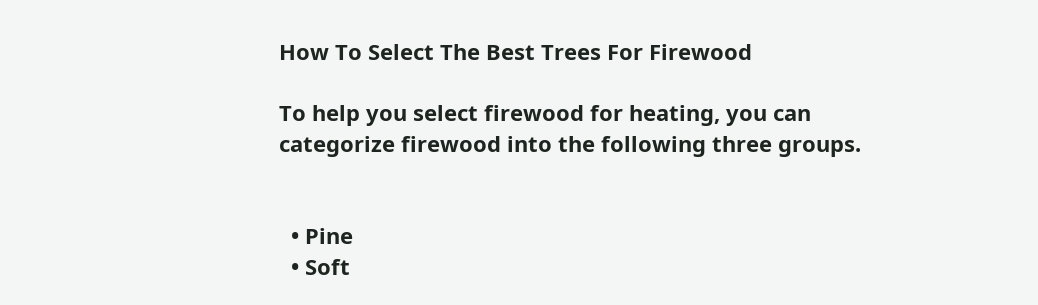How To Select The Best Trees For Firewood

To help you select firewood for heating, you can categorize firewood into the following three groups.


  • Pine
  • Soft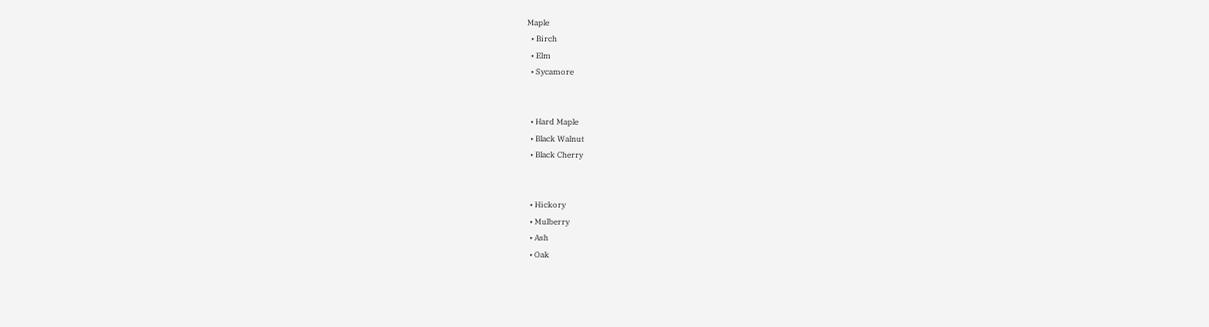Maple
  • Birch
  • Elm
  • Sycamore


  • Hard Maple
  • Black Walnut
  • Black Cherry


  • Hickory
  • Mulberry
  • Ash
  • Oak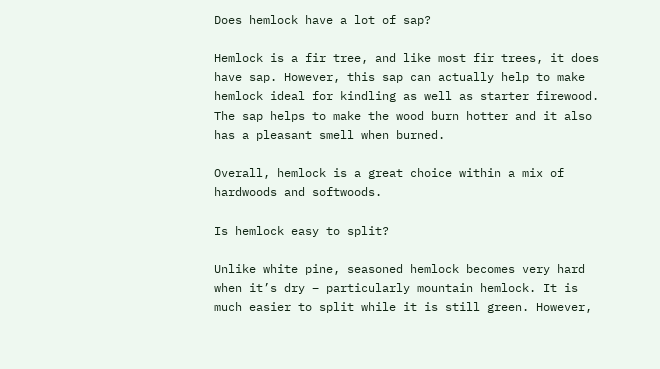Does hemlock have a lot of sap?

Hemlock is a fir tree, and like most fir trees, it does have sap. However, this sap can actually help to make hemlock ideal for kindling as well as starter firewood. The sap helps to make the wood burn hotter and it also has a pleasant smell when burned.

Overall, hemlock is a great choice within a mix of hardwoods and softwoods.

Is hemlock easy to split?

Unlike white pine, seasoned hemlock becomes very hard when it’s dry – particularly mountain hemlock. It is much easier to split while it is still green. However,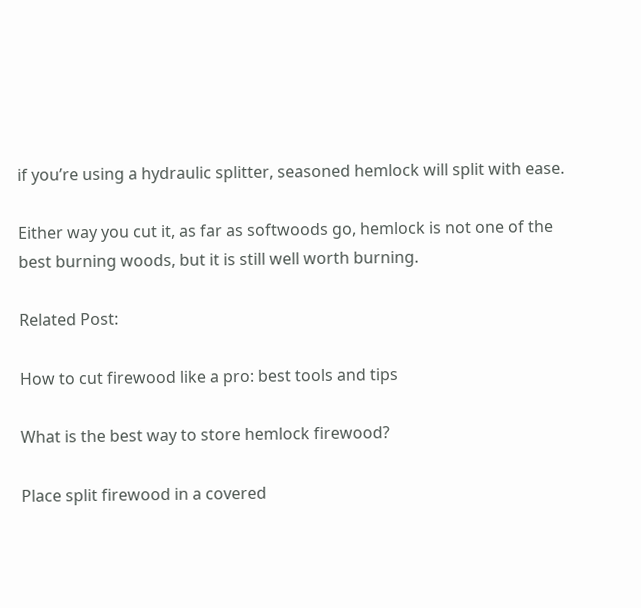if you’re using a hydraulic splitter, seasoned hemlock will split with ease.

Either way you cut it, as far as softwoods go, hemlock is not one of the best burning woods, but it is still well worth burning.

Related Post:

How to cut firewood like a pro: best tools and tips

What is the best way to store hemlock firewood?

Place split firewood in a covered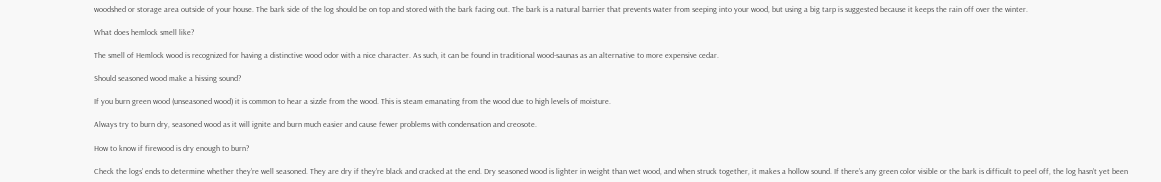woodshed or storage area outside of your house. The bark side of the log should be on top and stored with the bark facing out. The bark is a natural barrier that prevents water from seeping into your wood, but using a big tarp is suggested because it keeps the rain off over the winter.

What does hemlock smell like?

The smell of Hemlock wood is recognized for having a distinctive wood odor with a nice character. As such, it can be found in traditional wood-saunas as an alternative to more expensive cedar.

Should seasoned wood make a hissing sound?

If you burn green wood (unseasoned wood) it is common to hear a sizzle from the wood. This is steam emanating from the wood due to high levels of moisture.

Always try to burn dry, seasoned wood as it will ignite and burn much easier and cause fewer problems with condensation and creosote.

How to know if firewood is dry enough to burn?

Check the logs’ ends to determine whether they’re well seasoned. They are dry if they’re black and cracked at the end. Dry seasoned wood is lighter in weight than wet wood, and when struck together, it makes a hollow sound. If there’s any green color visible or the bark is difficult to peel off, the log hasn’t yet been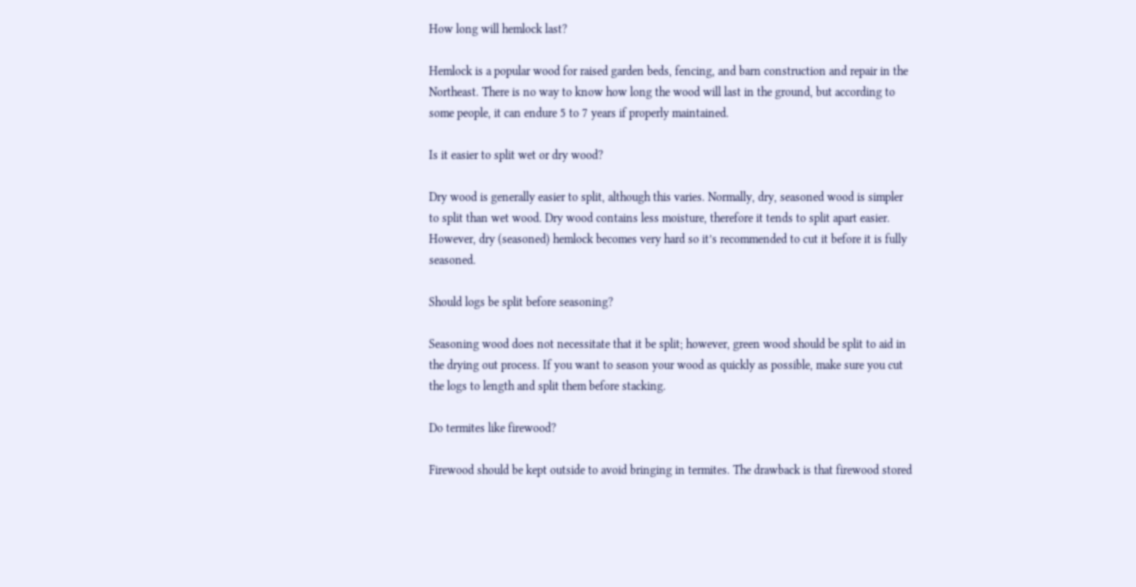How long will hemlock last?

Hemlock is a popular wood for raised garden beds, fencing, and barn construction and repair in the Northeast. There is no way to know how long the wood will last in the ground, but according to some people, it can endure 5 to 7 years if properly maintained.

Is it easier to split wet or dry wood?

Dry wood is generally easier to split, although this varies. Normally, dry, seasoned wood is simpler to split than wet wood. Dry wood contains less moisture, therefore it tends to split apart easier. However, dry (seasoned) hemlock becomes very hard so it’s recommended to cut it before it is fully seasoned.

Should logs be split before seasoning?

Seasoning wood does not necessitate that it be split; however, green wood should be split to aid in the drying out process. If you want to season your wood as quickly as possible, make sure you cut the logs to length and split them before stacking.

Do termites like firewood?

Firewood should be kept outside to avoid bringing in termites. The drawback is that firewood stored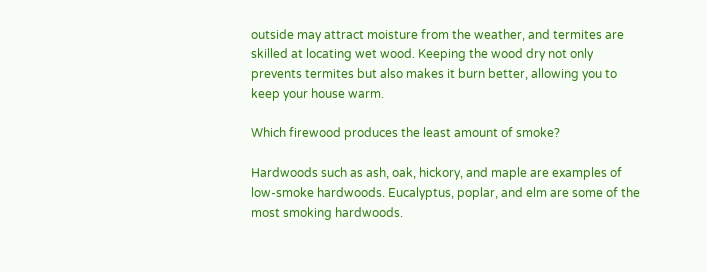outside may attract moisture from the weather, and termites are skilled at locating wet wood. Keeping the wood dry not only prevents termites but also makes it burn better, allowing you to keep your house warm.

Which firewood produces the least amount of smoke?

Hardwoods such as ash, oak, hickory, and maple are examples of low-smoke hardwoods. Eucalyptus, poplar, and elm are some of the most smoking hardwoods.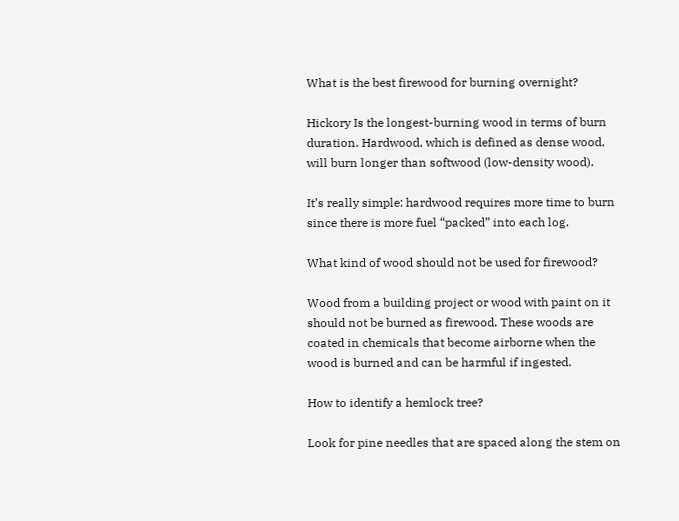What is the best firewood for burning overnight?

Hickory Is the longest-burning wood in terms of burn duration. Hardwood, which is defined as dense wood, will burn longer than softwood (low-density wood).

It’s really simple: hardwood requires more time to burn since there is more fuel “packed” into each log.

What kind of wood should not be used for firewood?

Wood from a building project or wood with paint on it should not be burned as firewood. These woods are coated in chemicals that become airborne when the wood is burned and can be harmful if ingested.

How to identify a hemlock tree?

Look for pine needles that are spaced along the stem on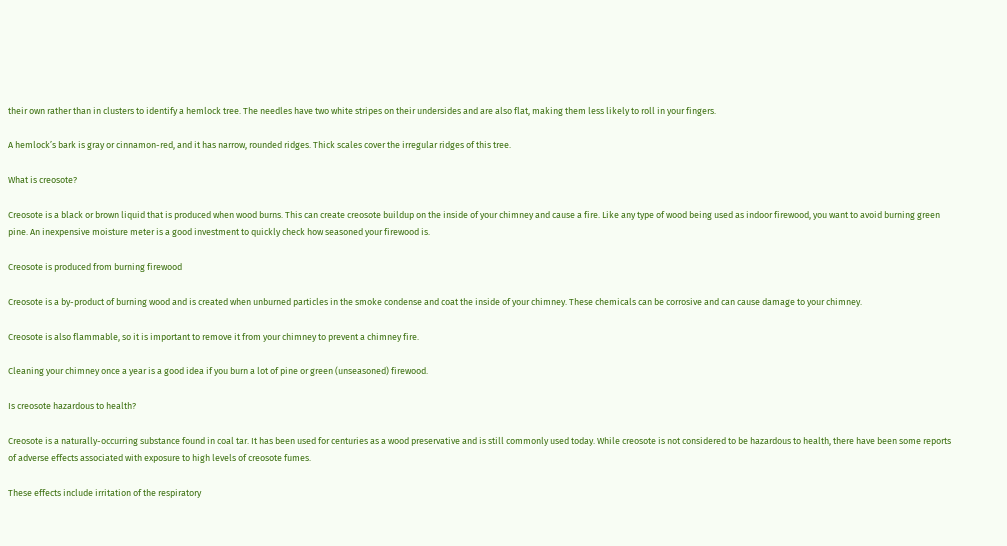their own rather than in clusters to identify a hemlock tree. The needles have two white stripes on their undersides and are also flat, making them less likely to roll in your fingers.

A hemlock’s bark is gray or cinnamon-red, and it has narrow, rounded ridges. Thick scales cover the irregular ridges of this tree.

What is creosote?

Creosote is a black or brown liquid that is produced when wood burns. This can create creosote buildup on the inside of your chimney and cause a fire. Like any type of wood being used as indoor firewood, you want to avoid burning green pine. An inexpensive moisture meter is a good investment to quickly check how seasoned your firewood is.

Creosote is produced from burning firewood

Creosote is a by-product of burning wood and is created when unburned particles in the smoke condense and coat the inside of your chimney. These chemicals can be corrosive and can cause damage to your chimney.

Creosote is also flammable, so it is important to remove it from your chimney to prevent a chimney fire.

Cleaning your chimney once a year is a good idea if you burn a lot of pine or green (unseasoned) firewood.

Is creosote hazardous to health?

Creosote is a naturally-occurring substance found in coal tar. It has been used for centuries as a wood preservative and is still commonly used today. While creosote is not considered to be hazardous to health, there have been some reports of adverse effects associated with exposure to high levels of creosote fumes.

These effects include irritation of the respiratory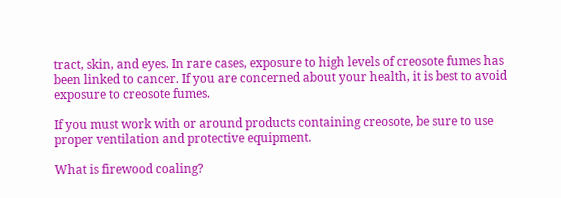tract, skin, and eyes. In rare cases, exposure to high levels of creosote fumes has been linked to cancer. If you are concerned about your health, it is best to avoid exposure to creosote fumes.

If you must work with or around products containing creosote, be sure to use proper ventilation and protective equipment.

What is firewood coaling?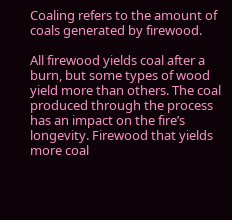Coaling refers to the amount of coals generated by firewood.

All firewood yields coal after a burn, but some types of wood yield more than others. The coal produced through the process has an impact on the fire’s longevity. Firewood that yields more coal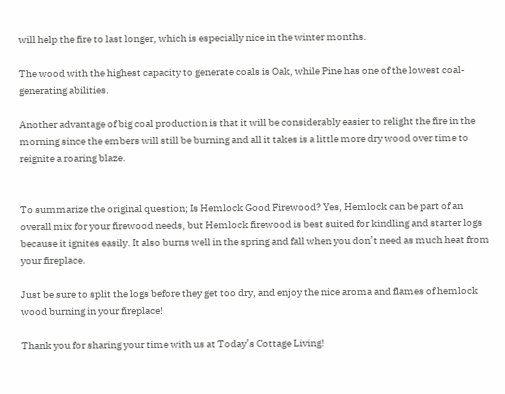will help the fire to last longer, which is especially nice in the winter months.

The wood with the highest capacity to generate coals is Oak, while Pine has one of the lowest coal-generating abilities.

Another advantage of big coal production is that it will be considerably easier to relight the fire in the morning since the embers will still be burning and all it takes is a little more dry wood over time to reignite a roaring blaze.


To summarize the original question; Is Hemlock Good Firewood? Yes, Hemlock can be part of an overall mix for your firewood needs, but Hemlock firewood is best suited for kindling and starter logs because it ignites easily. It also burns well in the spring and fall when you don’t need as much heat from your fireplace.

Just be sure to split the logs before they get too dry, and enjoy the nice aroma and flames of hemlock wood burning in your fireplace!

Thank you for sharing your time with us at Today’s Cottage Living!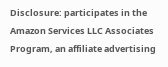Disclosure: participates in the Amazon Services LLC Associates Program, an affiliate advertising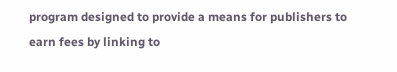program designed to provide a means for publishers to earn fees by linking to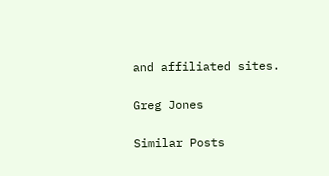and affiliated sites.

Greg Jones

Similar Posts